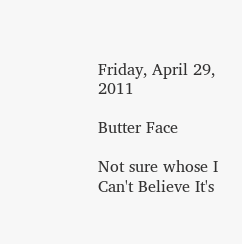Friday, April 29, 2011

Butter Face

Not sure whose I Can't Believe It's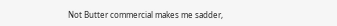Not Butter commercial makes me sadder,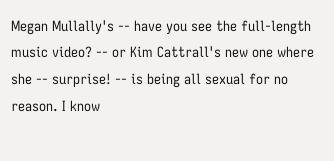Megan Mullally's -- have you see the full-length music video? -- or Kim Cattrall's new one where she -- surprise! -- is being all sexual for no reason. I know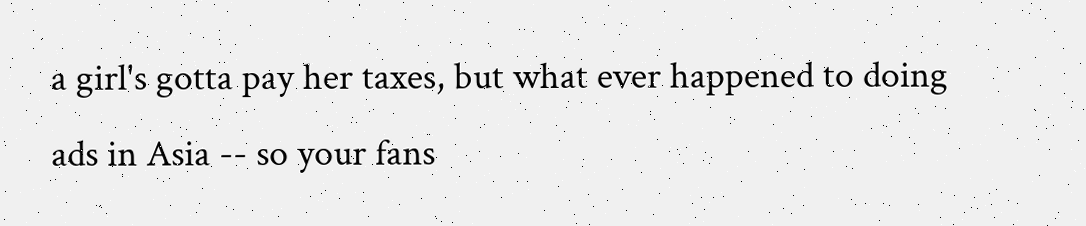a girl's gotta pay her taxes, but what ever happened to doing ads in Asia -- so your fans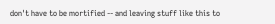don't have to be mortified -- and leaving stuff like this to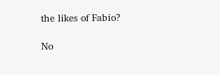the likes of Fabio?

No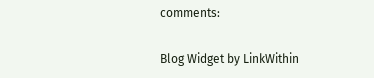comments:

Blog Widget by LinkWithin